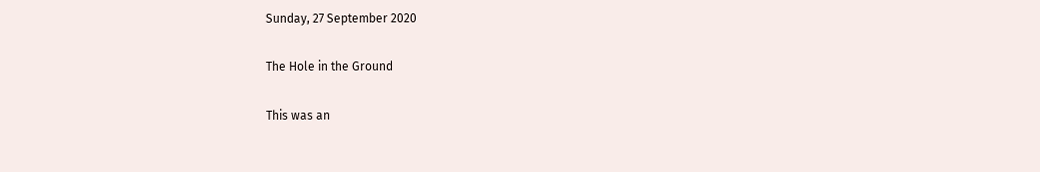Sunday, 27 September 2020

The Hole in the Ground

This was an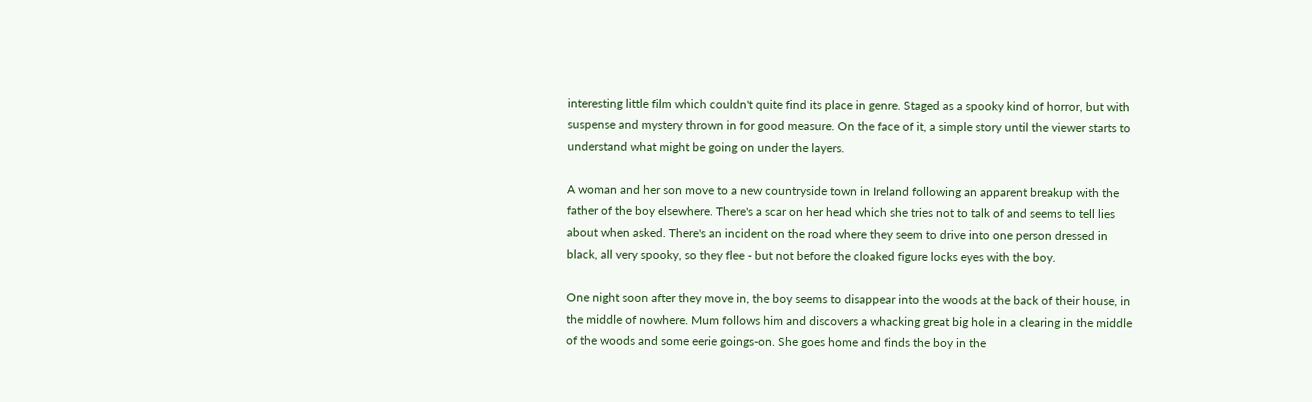interesting little film which couldn't quite find its place in genre. Staged as a spooky kind of horror, but with suspense and mystery thrown in for good measure. On the face of it, a simple story until the viewer starts to understand what might be going on under the layers.

A woman and her son move to a new countryside town in Ireland following an apparent breakup with the father of the boy elsewhere. There's a scar on her head which she tries not to talk of and seems to tell lies about when asked. There's an incident on the road where they seem to drive into one person dressed in black, all very spooky, so they flee - but not before the cloaked figure locks eyes with the boy.

One night soon after they move in, the boy seems to disappear into the woods at the back of their house, in the middle of nowhere. Mum follows him and discovers a whacking great big hole in a clearing in the middle of the woods and some eerie goings-on. She goes home and finds the boy in the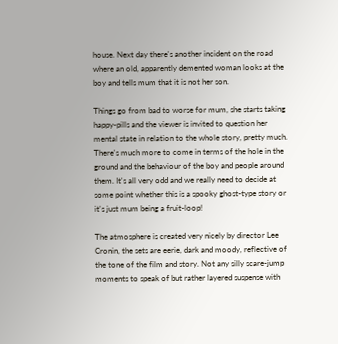house. Next day there's another incident on the road where an old, apparently demented woman looks at the boy and tells mum that it is not her son.

Things go from bad to worse for mum, she starts taking happy-pills and the viewer is invited to question her mental state in relation to the whole story, pretty much. There's much more to come in terms of the hole in the ground and the behaviour of the boy and people around them. It's all very odd and we really need to decide at some point whether this is a spooky ghost-type story or it's just mum being a fruit-loop!

The atmosphere is created very nicely by director Lee Cronin, the sets are eerie, dark and moody, reflective of the tone of the film and story. Not any silly scare-jump moments to speak of but rather layered suspense with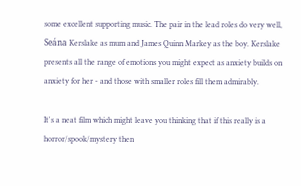some excellent supporting music. The pair in the lead roles do very well, Seána Kerslake as mum and James Quinn Markey as the boy. Kerslake presents all the range of emotions you might expect as anxiety builds on anxiety for her - and those with smaller roles fill them admirably.

It's a neat film which might leave you thinking that if this really is a horror/spook/mystery then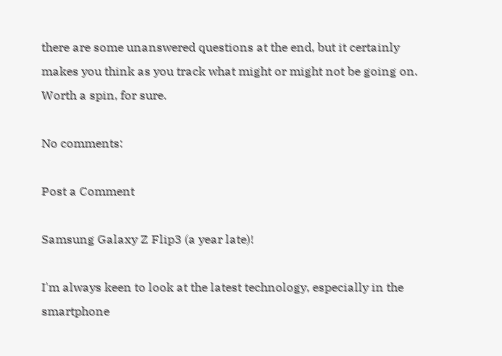there are some unanswered questions at the end, but it certainly makes you think as you track what might or might not be going on. Worth a spin, for sure.

No comments:

Post a Comment

Samsung Galaxy Z Flip3 (a year late)!

I'm always keen to look at the latest technology, especially in the smartphone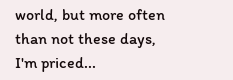world, but more often than not these days, I'm priced...